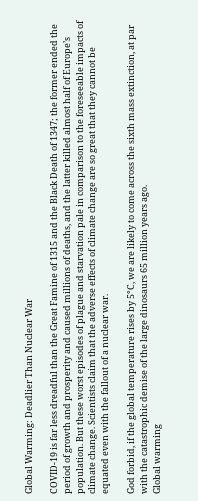Global Warming: Deadlier Than Nuclear War

COVID-19 is far less dreadful than the Great Famine of 1315 and the Black Death of 1347; the former ended the period of growth and prosperity and caused millions of deaths, and the latter killed almost half of Europe’s population. But these worst episodes of plague and starvation pale in comparison to the foreseeable impacts of climate change. Scientists claim that the adverse effects of climate change are so great that they cannot be equated even with the fallout of a nuclear war.

God forbid, if the global temperature rises by 5°C, we are likely to come across the sixth mass extinction, at par with the catastrophic demise of the large dinosaurs 65 million years ago.
Global warming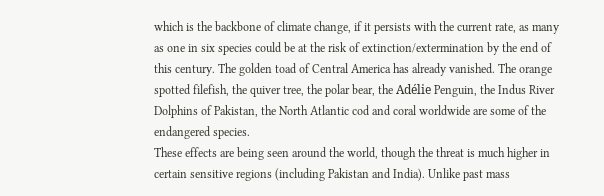which is the backbone of climate change, if it persists with the current rate, as many as one in six species could be at the risk of extinction/extermination by the end of this century. The golden toad of Central America has already vanished. The orange spotted filefish, the quiver tree, the polar bear, the Adélie Penguin, the Indus River Dolphins of Pakistan, the North Atlantic cod and coral worldwide are some of the endangered species.
These effects are being seen around the world, though the threat is much higher in certain sensitive regions (including Pakistan and India). Unlike past mass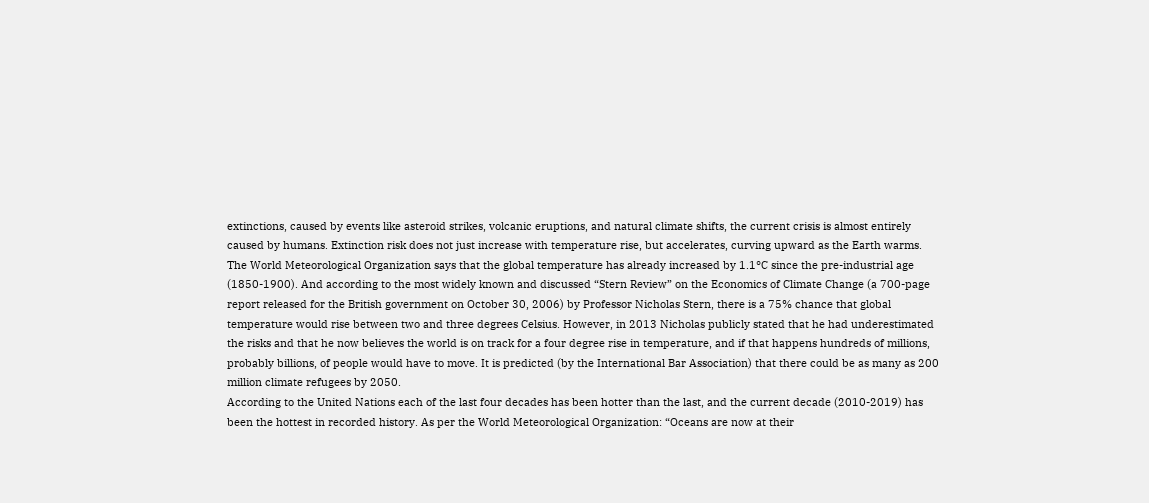extinctions, caused by events like asteroid strikes, volcanic eruptions, and natural climate shifts, the current crisis is almost entirely caused by humans. Extinction risk does not just increase with temperature rise, but accelerates, curving upward as the Earth warms.
The World Meteorological Organization says that the global temperature has already increased by 1.1°C since the pre-industrial age (1850-1900). And according to the most widely known and discussed “Stern Review” on the Economics of Climate Change (a 700-page report released for the British government on October 30, 2006) by Professor Nicholas Stern, there is a 75% chance that global temperature would rise between two and three degrees Celsius. However, in 2013 Nicholas publicly stated that he had underestimated the risks and that he now believes the world is on track for a four degree rise in temperature, and if that happens hundreds of millions, probably billions, of people would have to move. It is predicted (by the International Bar Association) that there could be as many as 200 million climate refugees by 2050.
According to the United Nations each of the last four decades has been hotter than the last, and the current decade (2010-2019) has been the hottest in recorded history. As per the World Meteorological Organization: “Oceans are now at their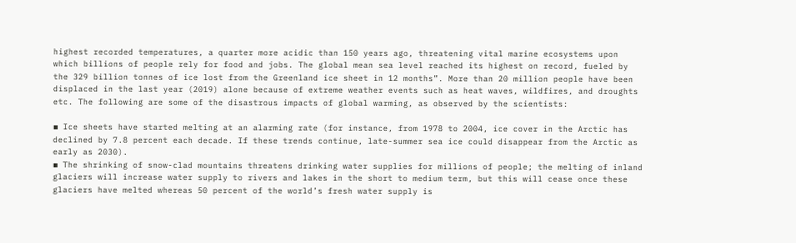highest recorded temperatures, a quarter more acidic than 150 years ago, threatening vital marine ecosystems upon which billions of people rely for food and jobs. The global mean sea level reached its highest on record, fueled by the 329 billion tonnes of ice lost from the Greenland ice sheet in 12 months”. More than 20 million people have been displaced in the last year (2019) alone because of extreme weather events such as heat waves, wildfires, and droughts etc. The following are some of the disastrous impacts of global warming, as observed by the scientists:

▪ Ice sheets have started melting at an alarming rate (for instance, from 1978 to 2004, ice cover in the Arctic has declined by 7.8 percent each decade. If these trends continue, late-summer sea ice could disappear from the Arctic as early as 2030).
▪ The shrinking of snow-clad mountains threatens drinking water supplies for millions of people; the melting of inland glaciers will increase water supply to rivers and lakes in the short to medium term, but this will cease once these glaciers have melted whereas 50 percent of the world’s fresh water supply is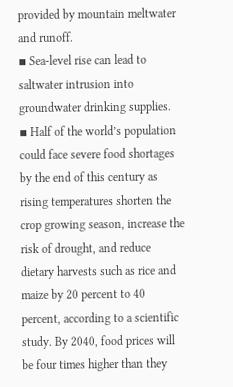provided by mountain meltwater and runoff.
▪ Sea-level rise can lead to saltwater intrusion into groundwater drinking supplies.
▪ Half of the world’s population could face severe food shortages by the end of this century as rising temperatures shorten the crop growing season, increase the risk of drought, and reduce dietary harvests such as rice and maize by 20 percent to 40 percent, according to a scientific study. By 2040, food prices will be four times higher than they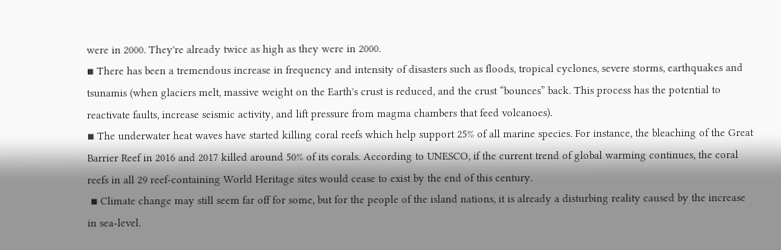were in 2000. They're already twice as high as they were in 2000.
▪ There has been a tremendous increase in frequency and intensity of disasters such as floods, tropical cyclones, severe storms, earthquakes and tsunamis (when glaciers melt, massive weight on the Earth's crust is reduced, and the crust “bounces” back. This process has the potential to reactivate faults, increase seismic activity, and lift pressure from magma chambers that feed volcanoes).
▪ The underwater heat waves have started killing coral reefs which help support 25% of all marine species. For instance, the bleaching of the Great Barrier Reef in 2016 and 2017 killed around 50% of its corals. According to UNESCO, if the current trend of global warming continues, the coral reefs in all 29 reef-containing World Heritage sites would cease to exist by the end of this century.
 ▪ Climate change may still seem far off for some, but for the people of the island nations, it is already a disturbing reality caused by the increase in sea-level.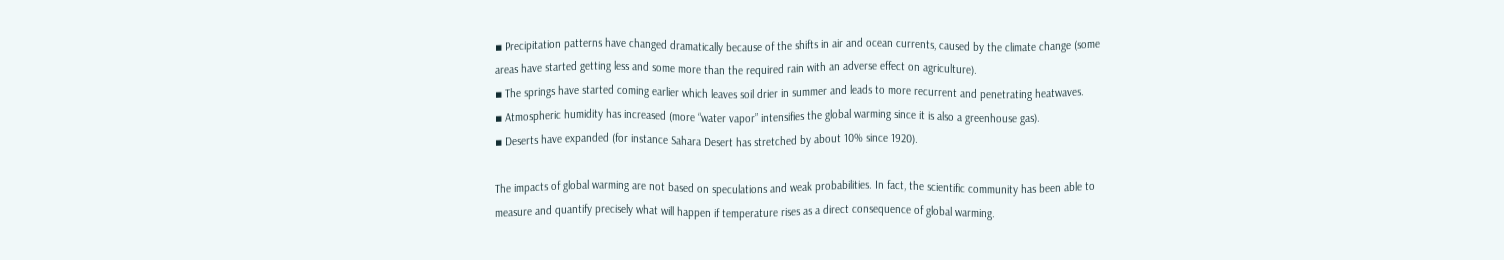▪ Precipitation patterns have changed dramatically because of the shifts in air and ocean currents, caused by the climate change (some areas have started getting less and some more than the required rain with an adverse effect on agriculture).
▪ The springs have started coming earlier which leaves soil drier in summer and leads to more recurrent and penetrating heatwaves.
▪ Atmospheric humidity has increased (more “water vapor” intensifies the global warming since it is also a greenhouse gas).
▪ Deserts have expanded (for instance Sahara Desert has stretched by about 10% since 1920).

The impacts of global warming are not based on speculations and weak probabilities. In fact, the scientific community has been able to measure and quantify precisely what will happen if temperature rises as a direct consequence of global warming.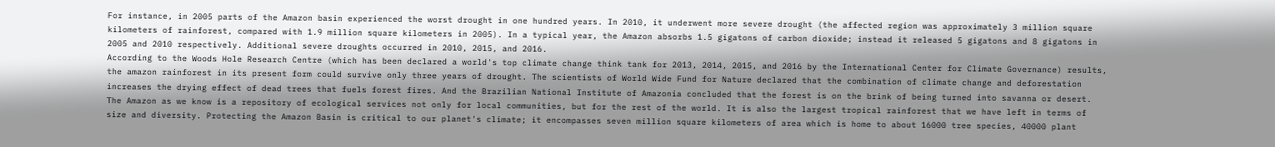For instance, in 2005 parts of the Amazon basin experienced the worst drought in one hundred years. In 2010, it underwent more severe drought (the affected region was approximately 3 million square kilometers of rainforest, compared with 1.9 million square kilometers in 2005). In a typical year, the Amazon absorbs 1.5 gigatons of carbon dioxide; instead it released 5 gigatons and 8 gigatons in 2005 and 2010 respectively. Additional severe droughts occurred in 2010, 2015, and 2016.
According to the Woods Hole Research Centre (which has been declared a world's top climate change think tank for 2013, 2014, 2015, and 2016 by the International Center for Climate Governance) results, the amazon rainforest in its present form could survive only three years of drought. The scientists of World Wide Fund for Nature declared that the combination of climate change and deforestation increases the drying effect of dead trees that fuels forest fires. And the Brazilian National Institute of Amazonia concluded that the forest is on the brink of being turned into savanna or desert.
The Amazon as we know is a repository of ecological services not only for local communities, but for the rest of the world. It is also the largest tropical rainforest that we have left in terms of size and diversity. Protecting the Amazon Basin is critical to our planet's climate; it encompasses seven million square kilometers of area which is home to about 16000 tree species, 40000 plant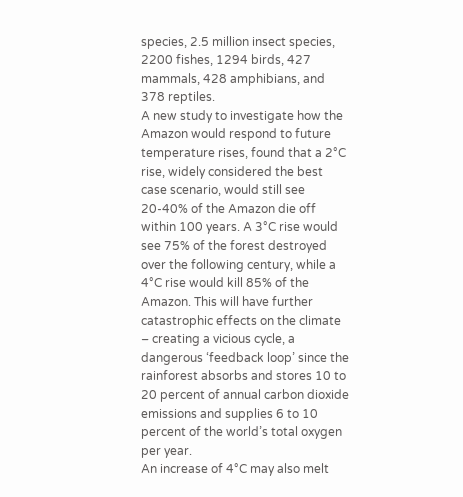species, 2.5 million insect species, 2200 fishes, 1294 birds, 427 mammals, 428 amphibians, and 378 reptiles.
A new study to investigate how the Amazon would respond to future temperature rises, found that a 2°C rise, widely considered the best case scenario, would still see 20-40% of the Amazon die off within 100 years. A 3°C rise would see 75% of the forest destroyed over the following century, while a 4°C rise would kill 85% of the Amazon. This will have further catastrophic effects on the climate – creating a vicious cycle, a dangerous ‘feedback loop’ since the rainforest absorbs and stores 10 to 20 percent of annual carbon dioxide emissions and supplies 6 to 10 percent of the world’s total oxygen per year.
An increase of 4°C may also melt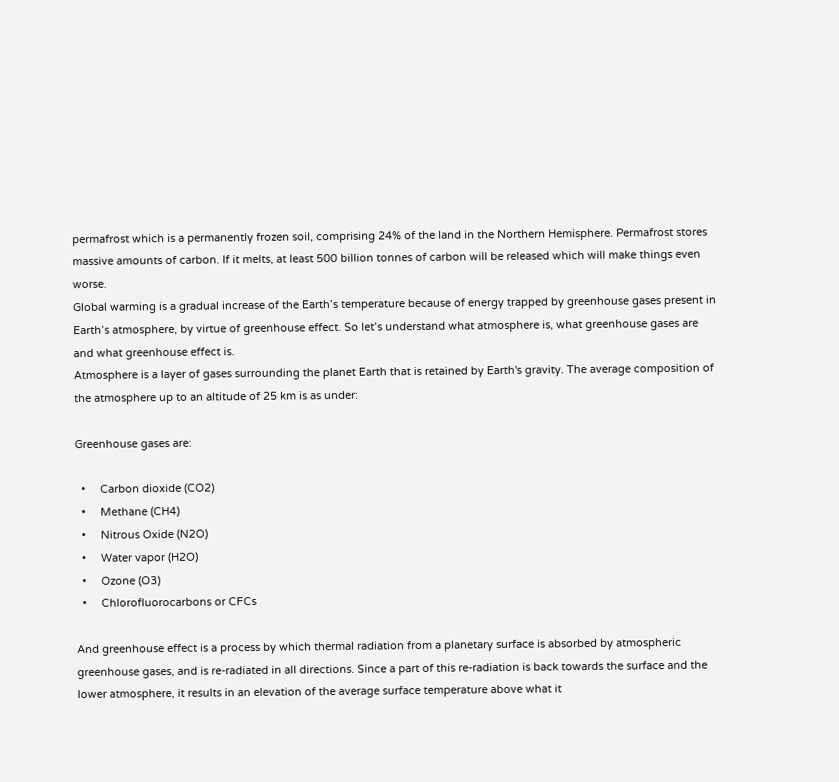permafrost which is a permanently frozen soil, comprising 24% of the land in the Northern Hemisphere. Permafrost stores massive amounts of carbon. If it melts, at least 500 billion tonnes of carbon will be released which will make things even worse.
Global warming is a gradual increase of the Earth’s temperature because of energy trapped by greenhouse gases present in Earth’s atmosphere, by virtue of greenhouse effect. So let’s understand what atmosphere is, what greenhouse gases are and what greenhouse effect is.
Atmosphere is a layer of gases surrounding the planet Earth that is retained by Earth's gravity. The average composition of the atmosphere up to an altitude of 25 km is as under:

Greenhouse gases are:

  •     Carbon dioxide (CO2)
  •     Methane (CH4)
  •     Nitrous Oxide (N2O)
  •     Water vapor (H2O)
  •     Ozone (O3)
  •     Chlorofluorocarbons or CFCs

And greenhouse effect is a process by which thermal radiation from a planetary surface is absorbed by atmospheric greenhouse gases, and is re-radiated in all directions. Since a part of this re-radiation is back towards the surface and the lower atmosphere, it results in an elevation of the average surface temperature above what it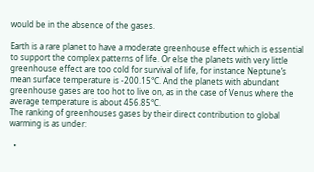would be in the absence of the gases.

Earth is a rare planet to have a moderate greenhouse effect which is essential to support the complex patterns of life. Or else the planets with very little greenhouse effect are too cold for survival of life, for instance Neptune’s mean surface temperature is -200.15°C. And the planets with abundant greenhouse gases are too hot to live on, as in the case of Venus where the average temperature is about 456.85°C.
The ranking of greenhouses gases by their direct contribution to global warming is as under:

  •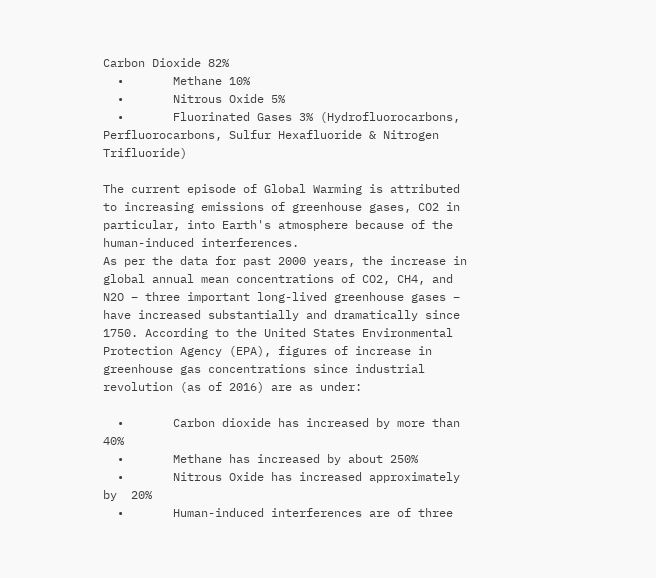Carbon Dioxide 82%
  •       Methane 10%
  •       Nitrous Oxide 5%
  •       Fluorinated Gases 3% (Hydrofluorocarbons, Perfluorocarbons, Sulfur Hexafluoride & Nitrogen Trifluoride)

The current episode of Global Warming is attributed to increasing emissions of greenhouse gases, CO2 in particular, into Earth's atmosphere because of the human-induced interferences.
As per the data for past 2000 years, the increase in global annual mean concentrations of CO2, CH4, and N2O – three important long-lived greenhouse gases – have increased substantially and dramatically since 1750. According to the United States Environmental Protection Agency (EPA), figures of increase in greenhouse gas concentrations since industrial revolution (as of 2016) are as under:

  •       Carbon dioxide has increased by more than 40%
  •       Methane has increased by about 250%
  •       Nitrous Oxide has increased approximately by  20%
  •       Human-induced interferences are of three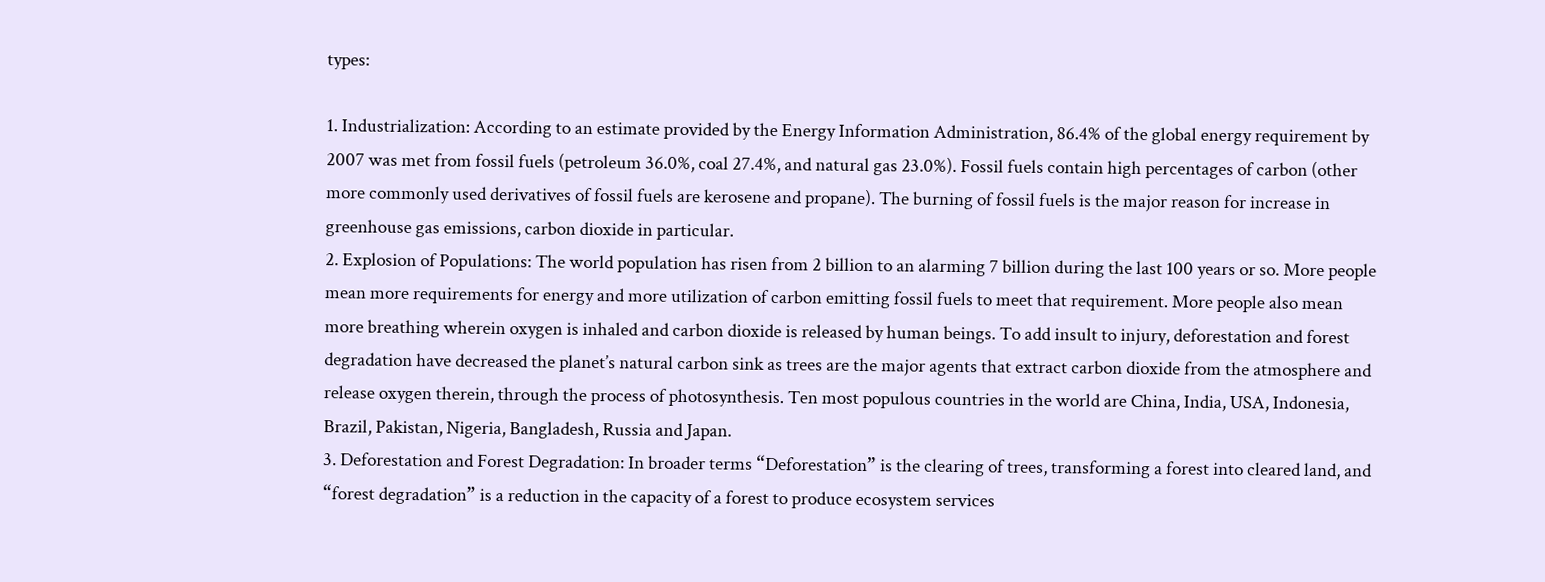types:

1. Industrialization: According to an estimate provided by the Energy Information Administration, 86.4% of the global energy requirement by 2007 was met from fossil fuels (petroleum 36.0%, coal 27.4%, and natural gas 23.0%). Fossil fuels contain high percentages of carbon (other more commonly used derivatives of fossil fuels are kerosene and propane). The burning of fossil fuels is the major reason for increase in greenhouse gas emissions, carbon dioxide in particular.
2. Explosion of Populations: The world population has risen from 2 billion to an alarming 7 billion during the last 100 years or so. More people mean more requirements for energy and more utilization of carbon emitting fossil fuels to meet that requirement. More people also mean more breathing wherein oxygen is inhaled and carbon dioxide is released by human beings. To add insult to injury, deforestation and forest degradation have decreased the planet’s natural carbon sink as trees are the major agents that extract carbon dioxide from the atmosphere and release oxygen therein, through the process of photosynthesis. Ten most populous countries in the world are China, India, USA, Indonesia, Brazil, Pakistan, Nigeria, Bangladesh, Russia and Japan.
3. Deforestation and Forest Degradation: In broader terms “Deforestation” is the clearing of trees, transforming a forest into cleared land, and “forest degradation” is a reduction in the capacity of a forest to produce ecosystem services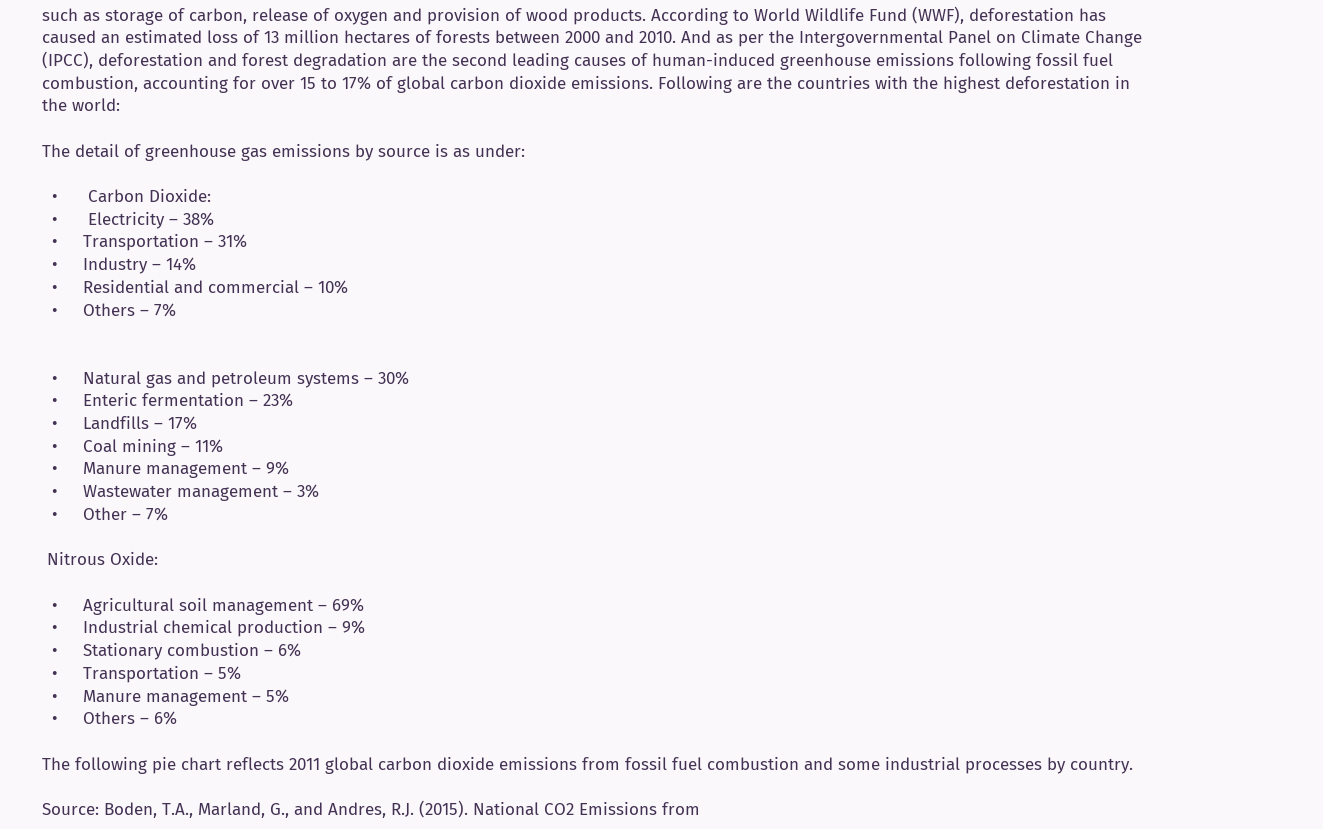such as storage of carbon, release of oxygen and provision of wood products. According to World Wildlife Fund (WWF), deforestation has caused an estimated loss of 13 million hectares of forests between 2000 and 2010. And as per the Intergovernmental Panel on Climate Change (IPCC), deforestation and forest degradation are the second leading causes of human-induced greenhouse emissions following fossil fuel combustion, accounting for over 15 to 17% of global carbon dioxide emissions. Following are the countries with the highest deforestation in the world:

The detail of greenhouse gas emissions by source is as under:

  •      Carbon Dioxide:
  •      Electricity – 38%
  •     Transportation – 31%
  •     Industry – 14%
  •     Residential and commercial – 10%
  •     Others – 7%


  •     Natural gas and petroleum systems – 30%
  •     Enteric fermentation – 23%
  •     Landfills – 17%
  •     Coal mining – 11%
  •     Manure management – 9%
  •     Wastewater management – 3%
  •     Other – 7%

 Nitrous Oxide:

  •     Agricultural soil management – 69%
  •     Industrial chemical production – 9%
  •     Stationary combustion – 6%
  •     Transportation – 5%
  •     Manure management – 5%
  •     Others – 6%

The following pie chart reflects 2011 global carbon dioxide emissions from fossil fuel combustion and some industrial processes by country.

Source: Boden, T.A., Marland, G., and Andres, R.J. (2015). National CO2 Emissions from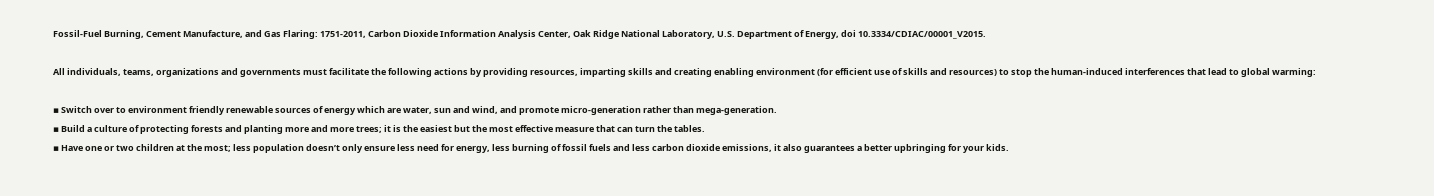Fossil-Fuel Burning, Cement Manufacture, and Gas Flaring: 1751-2011, Carbon Dioxide Information Analysis Center, Oak Ridge National Laboratory, U.S. Department of Energy, doi 10.3334/CDIAC/00001_V2015.

All individuals, teams, organizations and governments must facilitate the following actions by providing resources, imparting skills and creating enabling environment (for efficient use of skills and resources) to stop the human-induced interferences that lead to global warming:

▪ Switch over to environment friendly renewable sources of energy which are water, sun and wind, and promote micro-generation rather than mega-generation.
▪ Build a culture of protecting forests and planting more and more trees; it is the easiest but the most effective measure that can turn the tables.
▪ Have one or two children at the most; less population doesn’t only ensure less need for energy, less burning of fossil fuels and less carbon dioxide emissions, it also guarantees a better upbringing for your kids.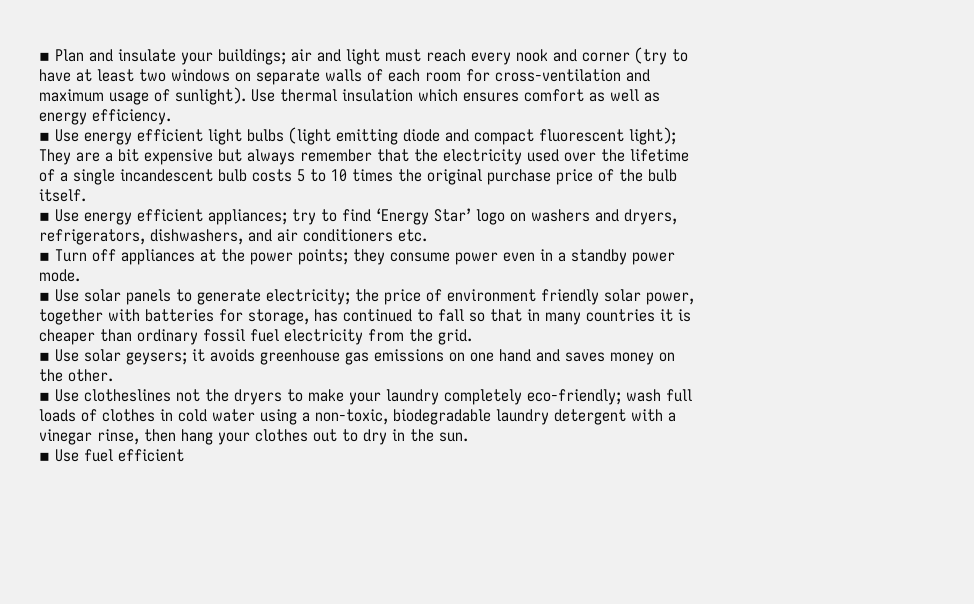▪ Plan and insulate your buildings; air and light must reach every nook and corner (try to have at least two windows on separate walls of each room for cross-ventilation and maximum usage of sunlight). Use thermal insulation which ensures comfort as well as energy efficiency.
▪ Use energy efficient light bulbs (light emitting diode and compact fluorescent light); They are a bit expensive but always remember that the electricity used over the lifetime of a single incandescent bulb costs 5 to 10 times the original purchase price of the bulb itself.
▪ Use energy efficient appliances; try to find ‘Energy Star’ logo on washers and dryers, refrigerators, dishwashers, and air conditioners etc.
▪ Turn off appliances at the power points; they consume power even in a standby power mode.
▪ Use solar panels to generate electricity; the price of environment friendly solar power, together with batteries for storage, has continued to fall so that in many countries it is cheaper than ordinary fossil fuel electricity from the grid.
▪ Use solar geysers; it avoids greenhouse gas emissions on one hand and saves money on the other.
▪ Use clotheslines not the dryers to make your laundry completely eco-friendly; wash full loads of clothes in cold water using a non-toxic, biodegradable laundry detergent with a vinegar rinse, then hang your clothes out to dry in the sun.
▪ Use fuel efficient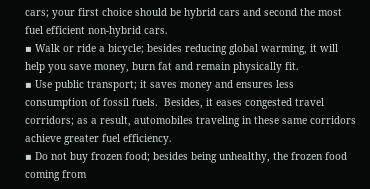cars; your first choice should be hybrid cars and second the most fuel efficient non-hybrid cars.
▪ Walk or ride a bicycle; besides reducing global warming, it will help you save money, burn fat and remain physically fit.
▪ Use public transport; it saves money and ensures less consumption of fossil fuels.  Besides, it eases congested travel corridors; as a result, automobiles traveling in these same corridors achieve greater fuel efficiency.
▪ Do not buy frozen food; besides being unhealthy, the frozen food coming from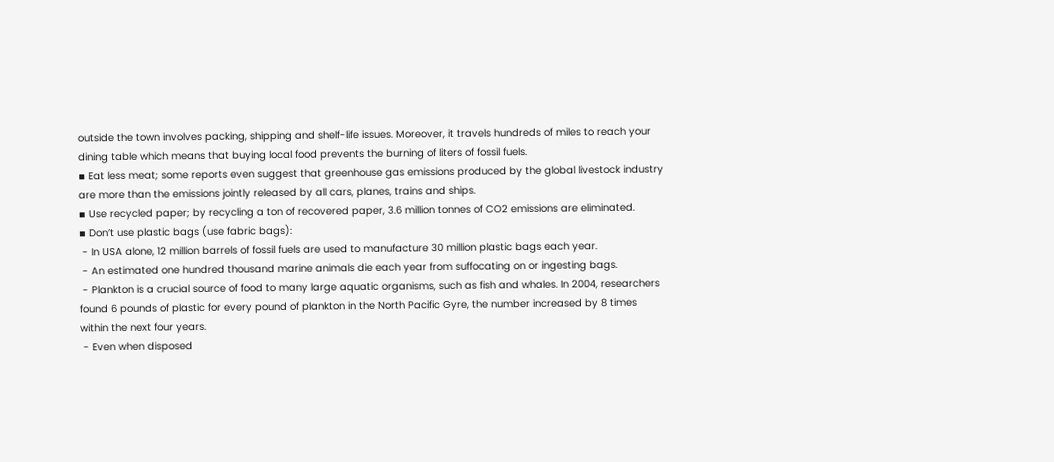outside the town involves packing, shipping and shelf-life issues. Moreover, it travels hundreds of miles to reach your dining table which means that buying local food prevents the burning of liters of fossil fuels.
▪ Eat less meat; some reports even suggest that greenhouse gas emissions produced by the global livestock industry are more than the emissions jointly released by all cars, planes, trains and ships.
▪ Use recycled paper; by recycling a ton of recovered paper, 3.6 million tonnes of CO2 emissions are eliminated.
▪ Don’t use plastic bags (use fabric bags):
 - In USA alone, 12 million barrels of fossil fuels are used to manufacture 30 million plastic bags each year.
 - An estimated one hundred thousand marine animals die each year from suffocating on or ingesting bags.
 - Plankton is a crucial source of food to many large aquatic organisms, such as fish and whales. In 2004, researchers found 6 pounds of plastic for every pound of plankton in the North Pacific Gyre, the number increased by 8 times within the next four years.
 - Even when disposed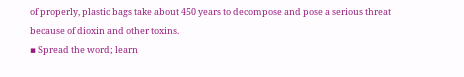of properly, plastic bags take about 450 years to decompose and pose a serious threat because of dioxin and other toxins.
▪ Spread the word; learn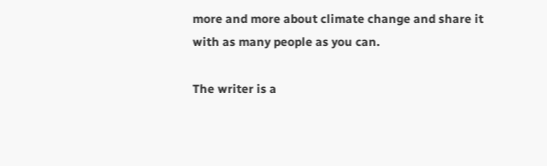more and more about climate change and share it with as many people as you can.

The writer is a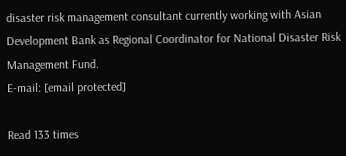disaster risk management consultant currently working with Asian Development Bank as Regional Coordinator for National Disaster Risk Management Fund.
E-mail: [email protected]

Read 133 times